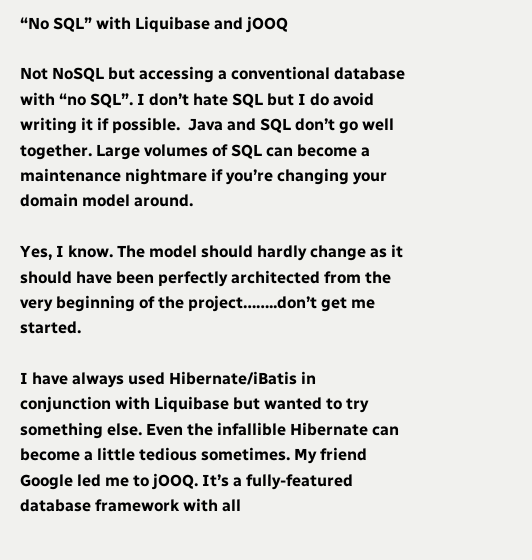“No SQL” with Liquibase and jOOQ

Not NoSQL but accessing a conventional database with “no SQL”. I don’t hate SQL but I do avoid writing it if possible.  Java and SQL don’t go well together. Large volumes of SQL can become a maintenance nightmare if you’re changing your domain model around.

Yes, I know. The model should hardly change as it should have been perfectly architected from the very beginning of the project……..don’t get me started.

I have always used Hibernate/iBatis in conjunction with Liquibase but wanted to try something else. Even the infallible Hibernate can become a little tedious sometimes. My friend Google led me to jOOQ. It’s a fully-featured database framework with all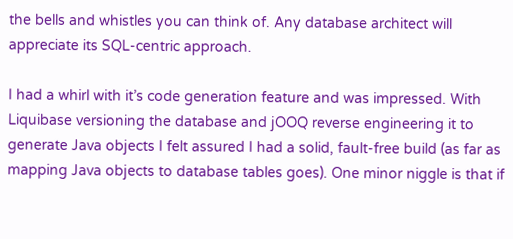the bells and whistles you can think of. Any database architect will appreciate its SQL-centric approach.

I had a whirl with it’s code generation feature and was impressed. With Liquibase versioning the database and jOOQ reverse engineering it to generate Java objects I felt assured I had a solid, fault-free build (as far as mapping Java objects to database tables goes). One minor niggle is that if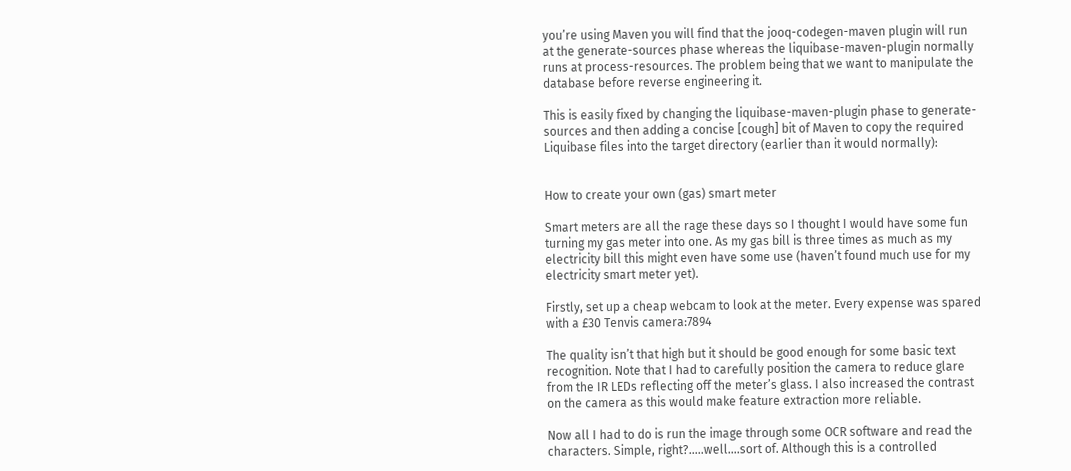you’re using Maven you will find that the jooq-codegen-maven plugin will run at the generate-sources phase whereas the liquibase-maven-plugin normally runs at process-resources. The problem being that we want to manipulate the database before reverse engineering it.

This is easily fixed by changing the liquibase-maven-plugin phase to generate-sources and then adding a concise [cough] bit of Maven to copy the required Liquibase files into the target directory (earlier than it would normally):


How to create your own (gas) smart meter

Smart meters are all the rage these days so I thought I would have some fun turning my gas meter into one. As my gas bill is three times as much as my electricity bill this might even have some use (haven’t found much use for my electricity smart meter yet).

Firstly, set up a cheap webcam to look at the meter. Every expense was spared with a £30 Tenvis camera:7894

The quality isn’t that high but it should be good enough for some basic text recognition. Note that I had to carefully position the camera to reduce glare from the IR LEDs reflecting off the meter’s glass. I also increased the contrast on the camera as this would make feature extraction more reliable.

Now all I had to do is run the image through some OCR software and read the characters. Simple, right?…..well….sort of. Although this is a controlled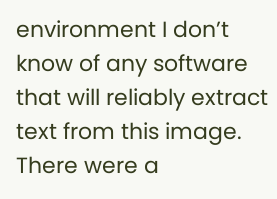environment I don’t know of any software that will reliably extract text from this image. There were a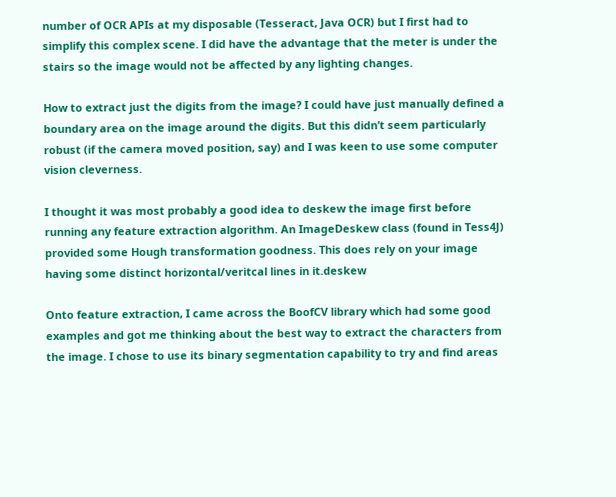number of OCR APIs at my disposable (Tesseract, Java OCR) but I first had to simplify this complex scene. I did have the advantage that the meter is under the stairs so the image would not be affected by any lighting changes.

How to extract just the digits from the image? I could have just manually defined a boundary area on the image around the digits. But this didn’t seem particularly robust (if the camera moved position, say) and I was keen to use some computer vision cleverness.

I thought it was most probably a good idea to deskew the image first before running any feature extraction algorithm. An ImageDeskew class (found in Tess4J) provided some Hough transformation goodness. This does rely on your image having some distinct horizontal/veritcal lines in it.deskew

Onto feature extraction, I came across the BoofCV library which had some good examples and got me thinking about the best way to extract the characters from the image. I chose to use its binary segmentation capability to try and find areas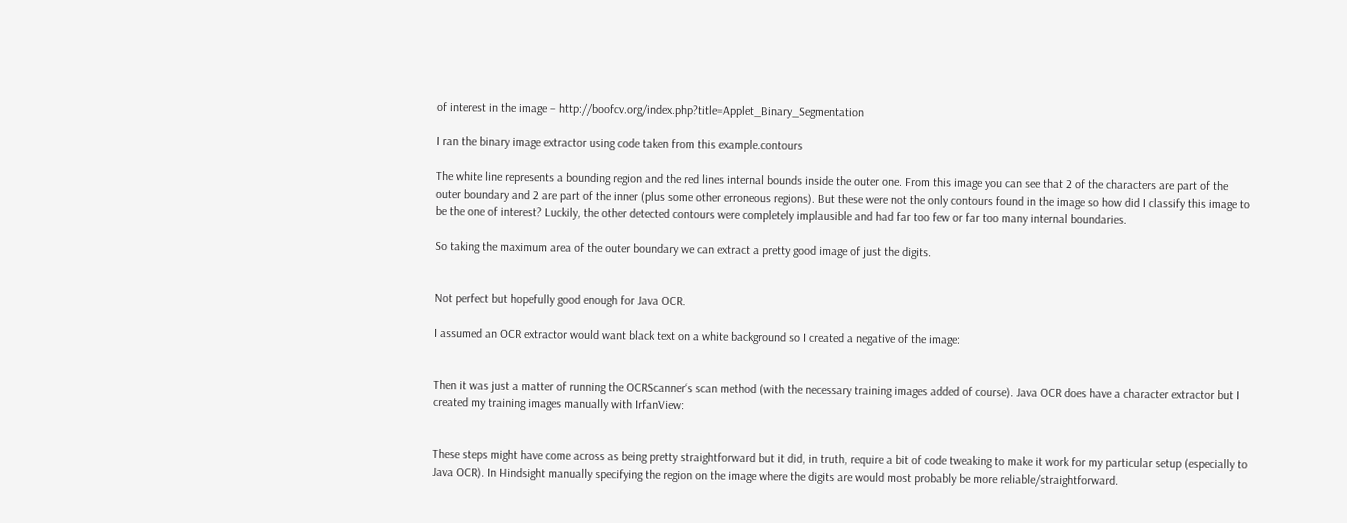of interest in the image – http://boofcv.org/index.php?title=Applet_Binary_Segmentation

I ran the binary image extractor using code taken from this example.contours

The white line represents a bounding region and the red lines internal bounds inside the outer one. From this image you can see that 2 of the characters are part of the outer boundary and 2 are part of the inner (plus some other erroneous regions). But these were not the only contours found in the image so how did I classify this image to be the one of interest? Luckily, the other detected contours were completely implausible and had far too few or far too many internal boundaries.

So taking the maximum area of the outer boundary we can extract a pretty good image of just the digits.


Not perfect but hopefully good enough for Java OCR.

I assumed an OCR extractor would want black text on a white background so I created a negative of the image:


Then it was just a matter of running the OCRScanner‘s scan method (with the necessary training images added of course). Java OCR does have a character extractor but I created my training images manually with IrfanView:


These steps might have come across as being pretty straightforward but it did, in truth, require a bit of code tweaking to make it work for my particular setup (especially to Java OCR). In Hindsight manually specifying the region on the image where the digits are would most probably be more reliable/straightforward.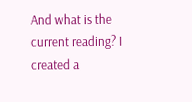And what is the current reading? I created a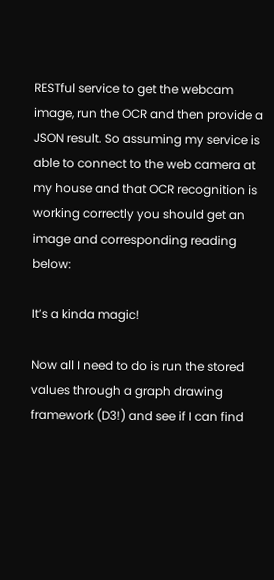RESTful service to get the webcam image, run the OCR and then provide a JSON result. So assuming my service is able to connect to the web camera at my house and that OCR recognition is working correctly you should get an image and corresponding reading below:

It’s a kinda magic!

Now all I need to do is run the stored values through a graph drawing framework (D3!) and see if I can find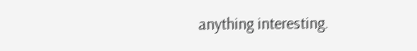anything interesting.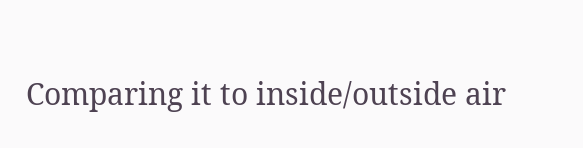Comparing it to inside/outside air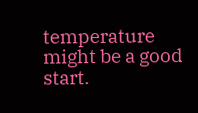temperature might be a good start.